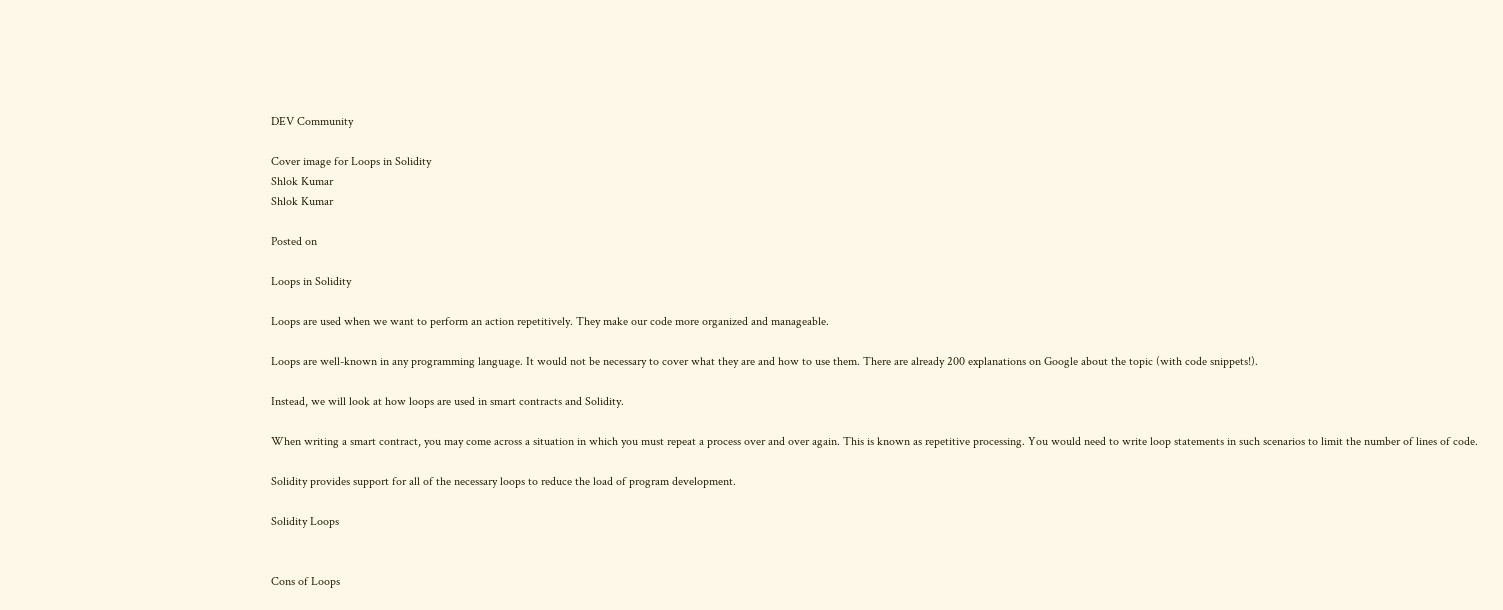DEV Community

Cover image for Loops in Solidity
Shlok Kumar
Shlok Kumar

Posted on

Loops in Solidity

Loops are used when we want to perform an action repetitively. They make our code more organized and manageable.

Loops are well-known in any programming language. It would not be necessary to cover what they are and how to use them. There are already 200 explanations on Google about the topic (with code snippets!).

Instead, we will look at how loops are used in smart contracts and Solidity.

When writing a smart contract, you may come across a situation in which you must repeat a process over and over again. This is known as repetitive processing. You would need to write loop statements in such scenarios to limit the number of lines of code.

Solidity provides support for all of the necessary loops to reduce the load of program development.

Solidity Loops


Cons of Loops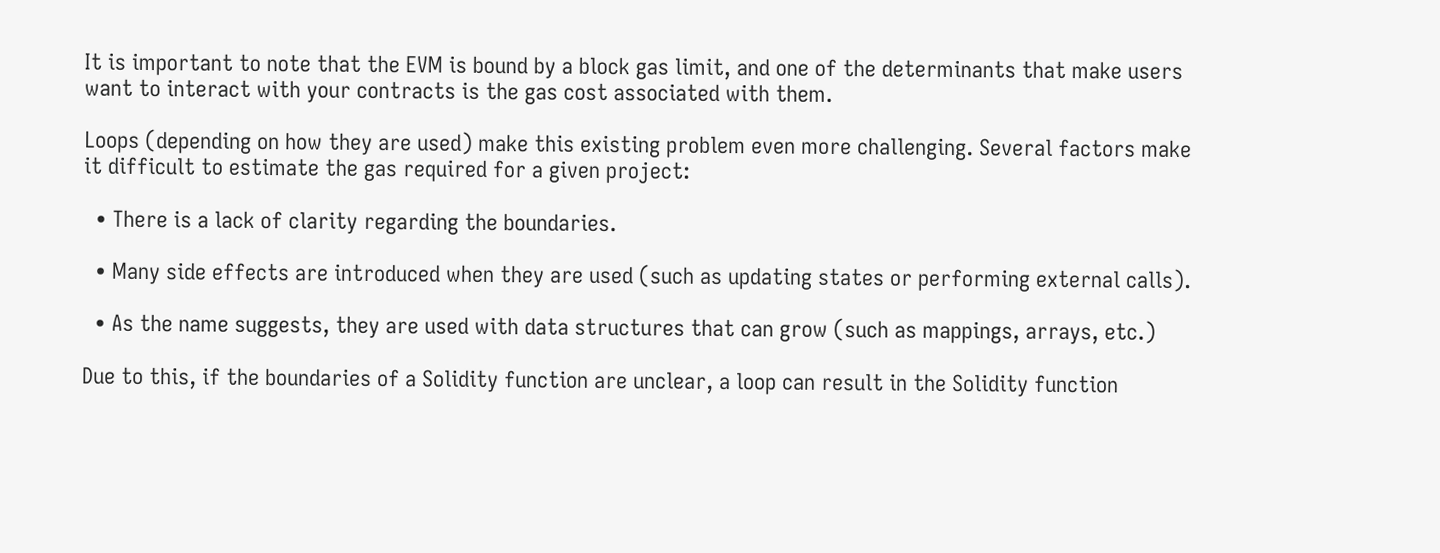It is important to note that the EVM is bound by a block gas limit, and one of the determinants that make users want to interact with your contracts is the gas cost associated with them.

Loops (depending on how they are used) make this existing problem even more challenging. Several factors make it difficult to estimate the gas required for a given project:

  • There is a lack of clarity regarding the boundaries.

  • Many side effects are introduced when they are used (such as updating states or performing external calls).

  • As the name suggests, they are used with data structures that can grow (such as mappings, arrays, etc.)

Due to this, if the boundaries of a Solidity function are unclear, a loop can result in the Solidity function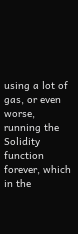using a lot of gas, or even worse, running the Solidity function forever, which in the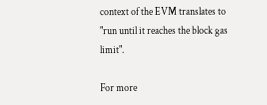context of the EVM translates to "run until it reaches the block gas limit".

For more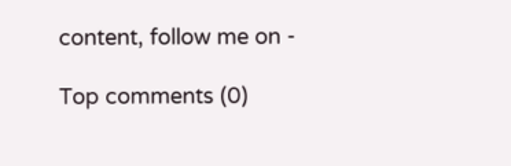content, follow me on -

Top comments (0)